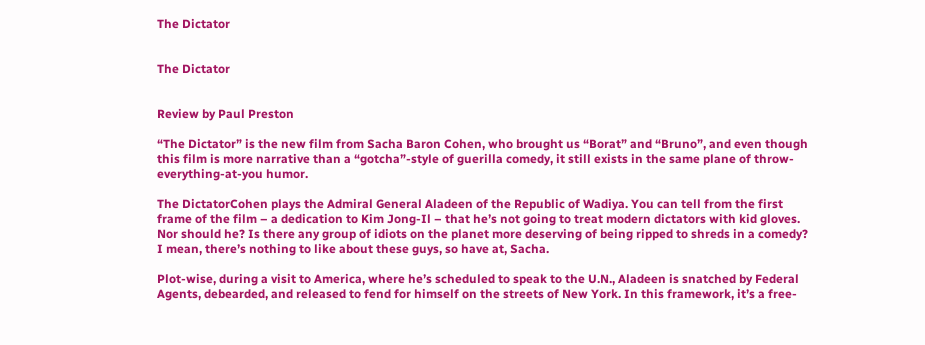The Dictator


The Dictator


Review by Paul Preston

“The Dictator” is the new film from Sacha Baron Cohen, who brought us “Borat” and “Bruno”, and even though this film is more narrative than a “gotcha”-style of guerilla comedy, it still exists in the same plane of throw-everything-at-you humor.

The DictatorCohen plays the Admiral General Aladeen of the Republic of Wadiya. You can tell from the first frame of the film – a dedication to Kim Jong-Il – that he’s not going to treat modern dictators with kid gloves. Nor should he? Is there any group of idiots on the planet more deserving of being ripped to shreds in a comedy? I mean, there’s nothing to like about these guys, so have at, Sacha.

Plot-wise, during a visit to America, where he’s scheduled to speak to the U.N., Aladeen is snatched by Federal Agents, debearded, and released to fend for himself on the streets of New York. In this framework, it’s a free-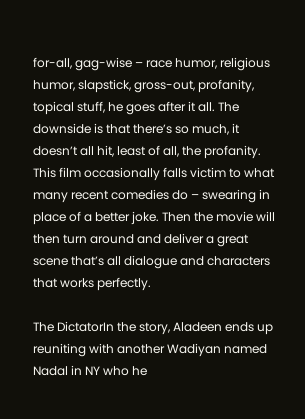for-all, gag-wise – race humor, religious humor, slapstick, gross-out, profanity, topical stuff, he goes after it all. The downside is that there’s so much, it doesn’t all hit, least of all, the profanity. This film occasionally falls victim to what many recent comedies do – swearing in place of a better joke. Then the movie will then turn around and deliver a great scene that’s all dialogue and characters that works perfectly.

The DictatorIn the story, Aladeen ends up reuniting with another Wadiyan named Nadal in NY who he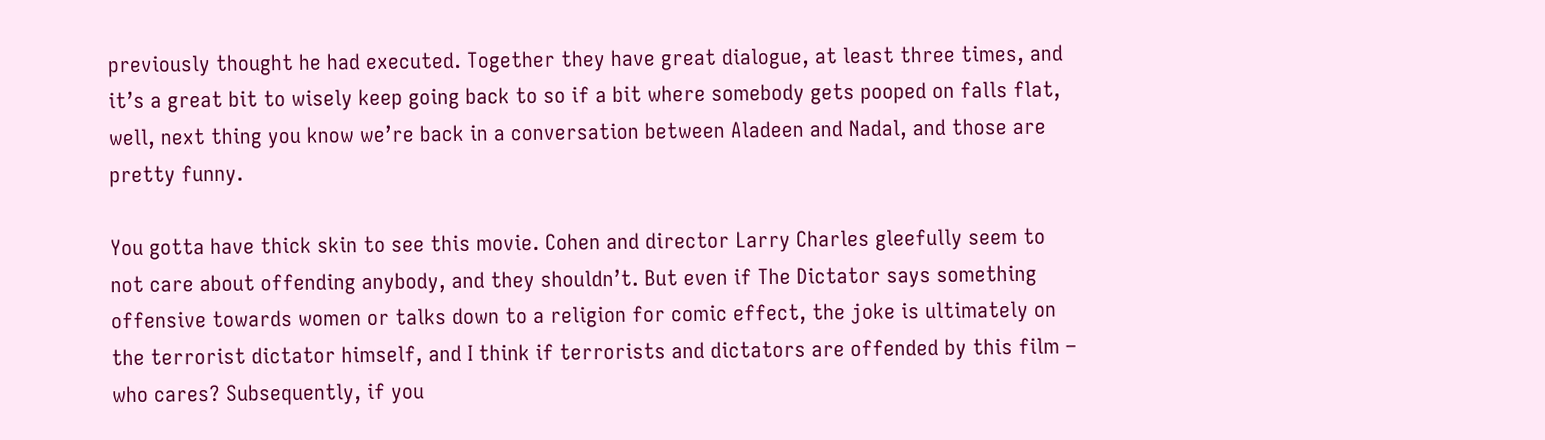previously thought he had executed. Together they have great dialogue, at least three times, and it’s a great bit to wisely keep going back to so if a bit where somebody gets pooped on falls flat, well, next thing you know we’re back in a conversation between Aladeen and Nadal, and those are pretty funny.

You gotta have thick skin to see this movie. Cohen and director Larry Charles gleefully seem to not care about offending anybody, and they shouldn’t. But even if The Dictator says something offensive towards women or talks down to a religion for comic effect, the joke is ultimately on the terrorist dictator himself, and I think if terrorists and dictators are offended by this film – who cares? Subsequently, if you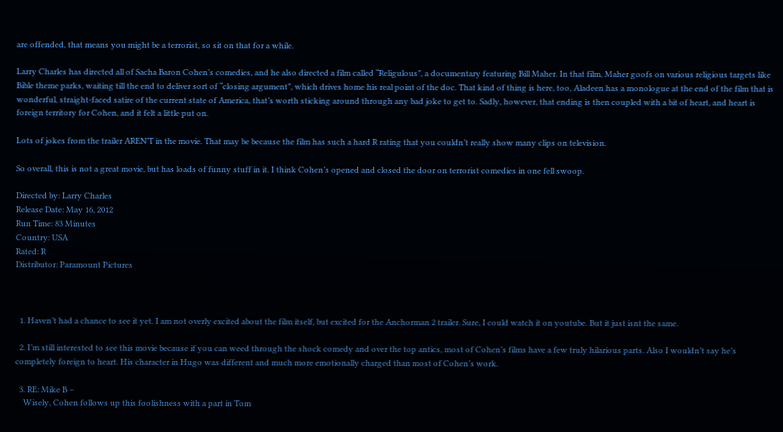are offended, that means you might be a terrorist, so sit on that for a while.

Larry Charles has directed all of Sacha Baron Cohen’s comedies, and he also directed a film called “Religulous”, a documentary featuring Bill Maher. In that film, Maher goofs on various religious targets like Bible theme parks, waiting till the end to deliver sort of “closing argument”, which drives home his real point of the doc. That kind of thing is here, too, Aladeen has a monologue at the end of the film that is wonderful, straight-faced satire of the current state of America, that’s worth sticking around through any bad joke to get to. Sadly, however, that ending is then coupled with a bit of heart, and heart is foreign territory for Cohen, and it felt a little put on.

Lots of jokes from the trailer AREN’T in the movie. That may be because the film has such a hard R rating that you couldn’t really show many clips on television.

So overall, this is not a great movie, but has loads of funny stuff in it. I think Cohen’s opened and closed the door on terrorist comedies in one fell swoop.

Directed by: Larry Charles
Release Date: May 16, 2012
Run Time: 83 Minutes
Country: USA
Rated: R
Distributor: Paramount Pictures



  1. Haven’t had a chance to see it yet. I am not overly excited about the film itself, but excited for the Anchorman 2 trailer. Sure, I could watch it on youtube. But it just isnt the same.

  2. I’m still interested to see this movie because if you can weed through the shock comedy and over the top antics, most of Cohen’s films have a few truly hilarious parts. Also I wouldn’t say he’s completely foreign to heart. His character in Hugo was different and much more emotionally charged than most of Cohen’s work.

  3. RE: Mike B –
    Wisely, Cohen follows up this foolishness with a part in Tom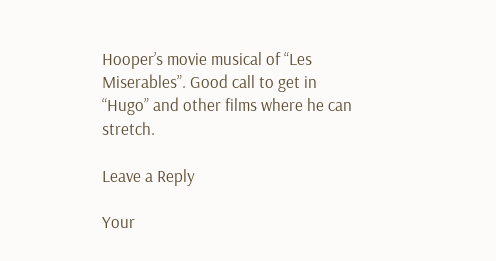Hooper’s movie musical of “Les Miserables”. Good call to get in “Hugo” and other films where he can stretch.

Leave a Reply

Your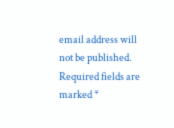email address will not be published. Required fields are marked *